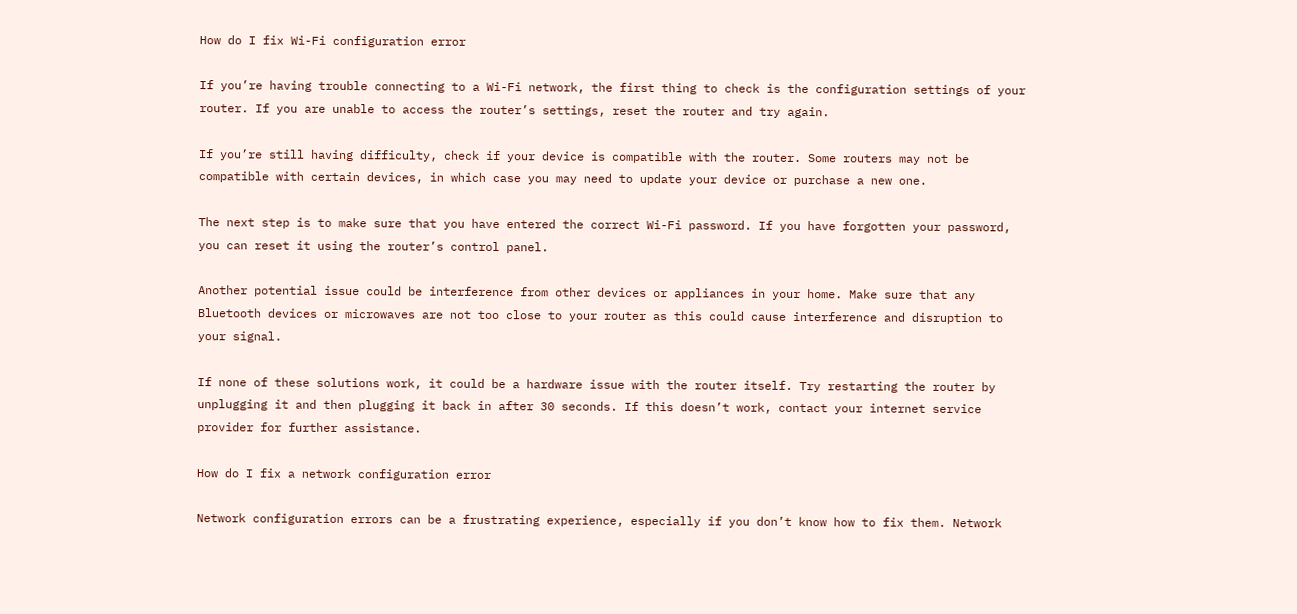How do I fix Wi-Fi configuration error

If you’re having trouble connecting to a Wi-Fi network, the first thing to check is the configuration settings of your router. If you are unable to access the router’s settings, reset the router and try again.

If you’re still having difficulty, check if your device is compatible with the router. Some routers may not be compatible with certain devices, in which case you may need to update your device or purchase a new one.

The next step is to make sure that you have entered the correct Wi-Fi password. If you have forgotten your password, you can reset it using the router’s control panel.

Another potential issue could be interference from other devices or appliances in your home. Make sure that any Bluetooth devices or microwaves are not too close to your router as this could cause interference and disruption to your signal.

If none of these solutions work, it could be a hardware issue with the router itself. Try restarting the router by unplugging it and then plugging it back in after 30 seconds. If this doesn’t work, contact your internet service provider for further assistance.

How do I fix a network configuration error

Network configuration errors can be a frustrating experience, especially if you don’t know how to fix them. Network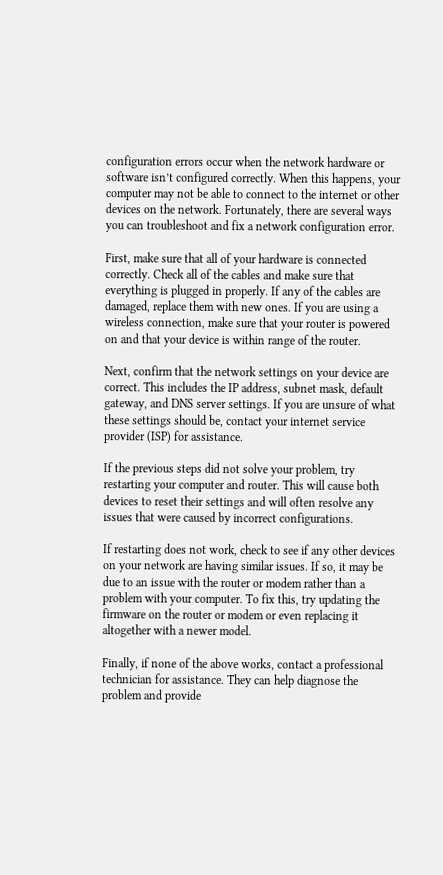configuration errors occur when the network hardware or software isn’t configured correctly. When this happens, your computer may not be able to connect to the internet or other devices on the network. Fortunately, there are several ways you can troubleshoot and fix a network configuration error.

First, make sure that all of your hardware is connected correctly. Check all of the cables and make sure that everything is plugged in properly. If any of the cables are damaged, replace them with new ones. If you are using a wireless connection, make sure that your router is powered on and that your device is within range of the router.

Next, confirm that the network settings on your device are correct. This includes the IP address, subnet mask, default gateway, and DNS server settings. If you are unsure of what these settings should be, contact your internet service provider (ISP) for assistance.

If the previous steps did not solve your problem, try restarting your computer and router. This will cause both devices to reset their settings and will often resolve any issues that were caused by incorrect configurations.

If restarting does not work, check to see if any other devices on your network are having similar issues. If so, it may be due to an issue with the router or modem rather than a problem with your computer. To fix this, try updating the firmware on the router or modem or even replacing it altogether with a newer model.

Finally, if none of the above works, contact a professional technician for assistance. They can help diagnose the problem and provide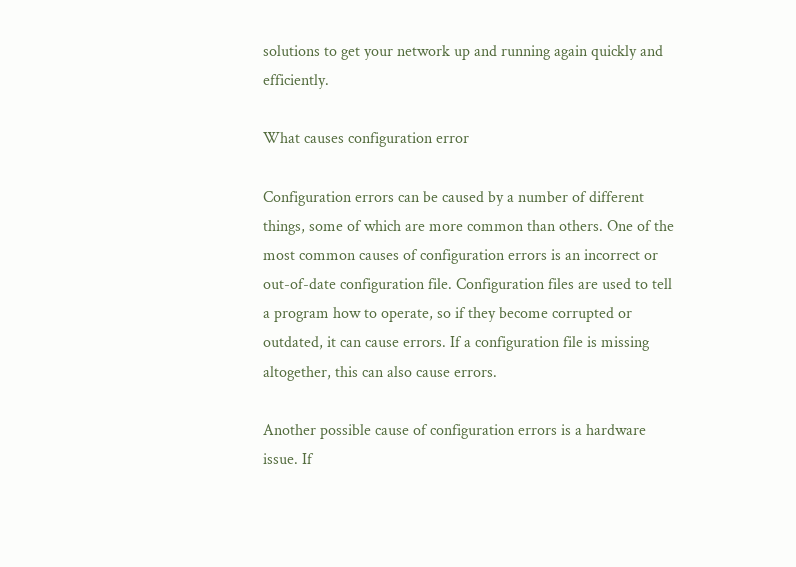solutions to get your network up and running again quickly and efficiently.

What causes configuration error

Configuration errors can be caused by a number of different things, some of which are more common than others. One of the most common causes of configuration errors is an incorrect or out-of-date configuration file. Configuration files are used to tell a program how to operate, so if they become corrupted or outdated, it can cause errors. If a configuration file is missing altogether, this can also cause errors.

Another possible cause of configuration errors is a hardware issue. If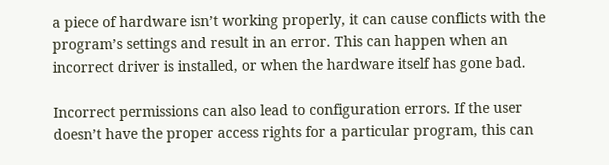a piece of hardware isn’t working properly, it can cause conflicts with the program’s settings and result in an error. This can happen when an incorrect driver is installed, or when the hardware itself has gone bad.

Incorrect permissions can also lead to configuration errors. If the user doesn’t have the proper access rights for a particular program, this can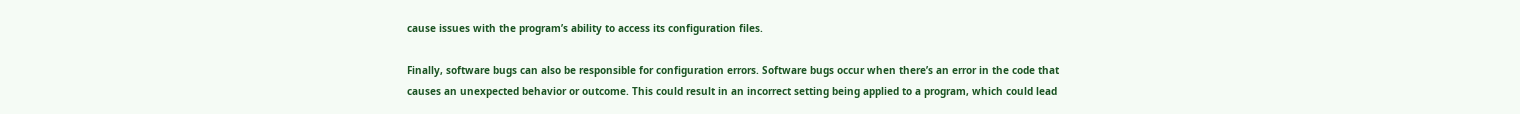cause issues with the program’s ability to access its configuration files.

Finally, software bugs can also be responsible for configuration errors. Software bugs occur when there’s an error in the code that causes an unexpected behavior or outcome. This could result in an incorrect setting being applied to a program, which could lead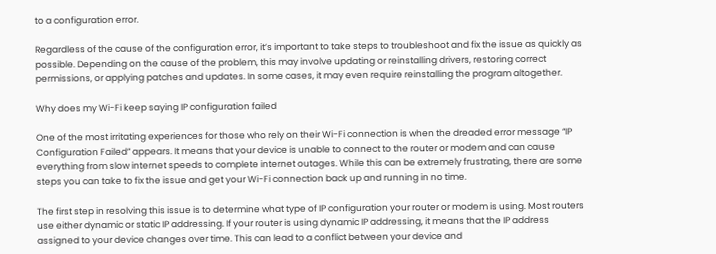to a configuration error.

Regardless of the cause of the configuration error, it’s important to take steps to troubleshoot and fix the issue as quickly as possible. Depending on the cause of the problem, this may involve updating or reinstalling drivers, restoring correct permissions, or applying patches and updates. In some cases, it may even require reinstalling the program altogether.

Why does my Wi-Fi keep saying IP configuration failed

One of the most irritating experiences for those who rely on their Wi-Fi connection is when the dreaded error message “IP Configuration Failed” appears. It means that your device is unable to connect to the router or modem and can cause everything from slow internet speeds to complete internet outages. While this can be extremely frustrating, there are some steps you can take to fix the issue and get your Wi-Fi connection back up and running in no time.

The first step in resolving this issue is to determine what type of IP configuration your router or modem is using. Most routers use either dynamic or static IP addressing. If your router is using dynamic IP addressing, it means that the IP address assigned to your device changes over time. This can lead to a conflict between your device and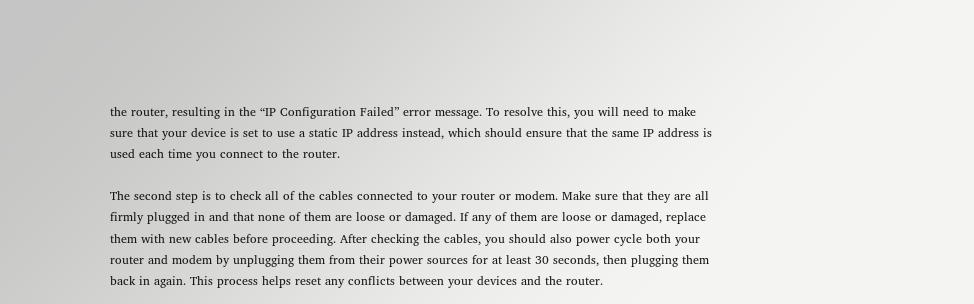the router, resulting in the “IP Configuration Failed” error message. To resolve this, you will need to make sure that your device is set to use a static IP address instead, which should ensure that the same IP address is used each time you connect to the router.

The second step is to check all of the cables connected to your router or modem. Make sure that they are all firmly plugged in and that none of them are loose or damaged. If any of them are loose or damaged, replace them with new cables before proceeding. After checking the cables, you should also power cycle both your router and modem by unplugging them from their power sources for at least 30 seconds, then plugging them back in again. This process helps reset any conflicts between your devices and the router.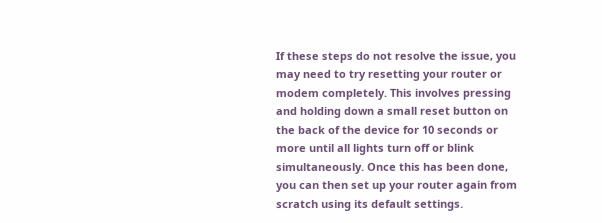If these steps do not resolve the issue, you may need to try resetting your router or modem completely. This involves pressing and holding down a small reset button on the back of the device for 10 seconds or more until all lights turn off or blink simultaneously. Once this has been done, you can then set up your router again from scratch using its default settings.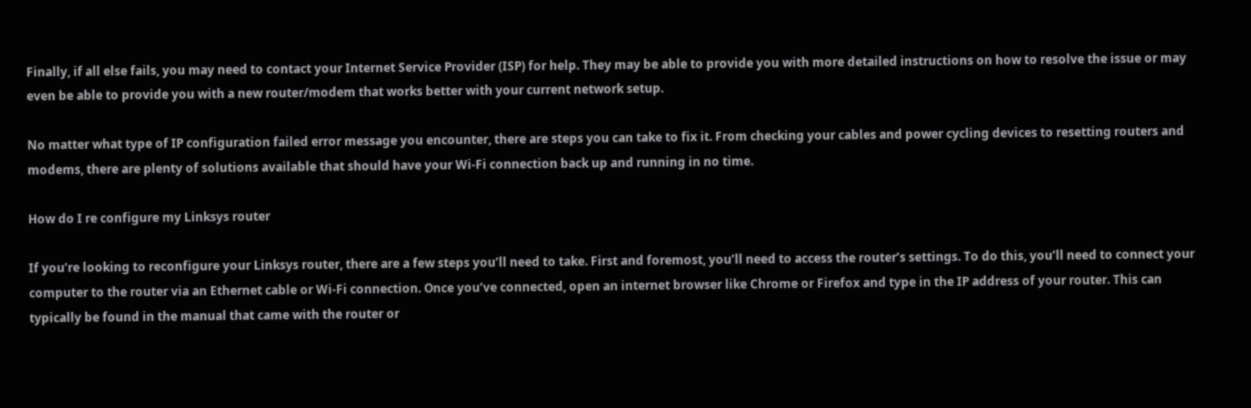Finally, if all else fails, you may need to contact your Internet Service Provider (ISP) for help. They may be able to provide you with more detailed instructions on how to resolve the issue or may even be able to provide you with a new router/modem that works better with your current network setup.

No matter what type of IP configuration failed error message you encounter, there are steps you can take to fix it. From checking your cables and power cycling devices to resetting routers and modems, there are plenty of solutions available that should have your Wi-Fi connection back up and running in no time.

How do I re configure my Linksys router

If you’re looking to reconfigure your Linksys router, there are a few steps you’ll need to take. First and foremost, you’ll need to access the router’s settings. To do this, you’ll need to connect your computer to the router via an Ethernet cable or Wi-Fi connection. Once you’ve connected, open an internet browser like Chrome or Firefox and type in the IP address of your router. This can typically be found in the manual that came with the router or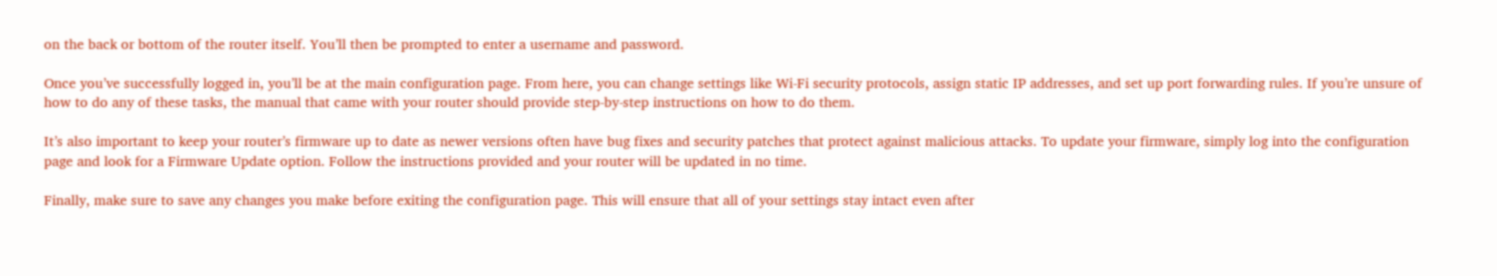on the back or bottom of the router itself. You’ll then be prompted to enter a username and password.

Once you’ve successfully logged in, you’ll be at the main configuration page. From here, you can change settings like Wi-Fi security protocols, assign static IP addresses, and set up port forwarding rules. If you’re unsure of how to do any of these tasks, the manual that came with your router should provide step-by-step instructions on how to do them.

It’s also important to keep your router’s firmware up to date as newer versions often have bug fixes and security patches that protect against malicious attacks. To update your firmware, simply log into the configuration page and look for a Firmware Update option. Follow the instructions provided and your router will be updated in no time.

Finally, make sure to save any changes you make before exiting the configuration page. This will ensure that all of your settings stay intact even after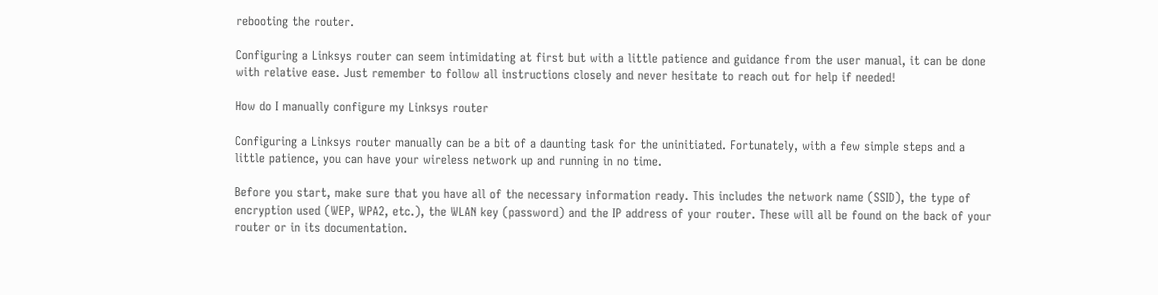rebooting the router.

Configuring a Linksys router can seem intimidating at first but with a little patience and guidance from the user manual, it can be done with relative ease. Just remember to follow all instructions closely and never hesitate to reach out for help if needed!

How do I manually configure my Linksys router

Configuring a Linksys router manually can be a bit of a daunting task for the uninitiated. Fortunately, with a few simple steps and a little patience, you can have your wireless network up and running in no time.

Before you start, make sure that you have all of the necessary information ready. This includes the network name (SSID), the type of encryption used (WEP, WPA2, etc.), the WLAN key (password) and the IP address of your router. These will all be found on the back of your router or in its documentation.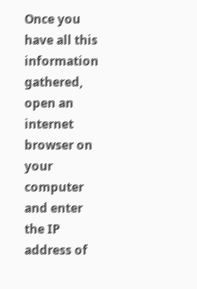Once you have all this information gathered, open an internet browser on your computer and enter the IP address of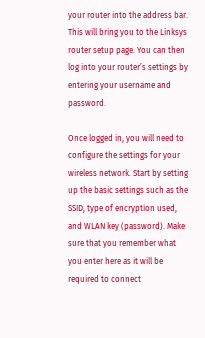your router into the address bar. This will bring you to the Linksys router setup page. You can then log into your router’s settings by entering your username and password.

Once logged in, you will need to configure the settings for your wireless network. Start by setting up the basic settings such as the SSID, type of encryption used, and WLAN key (password). Make sure that you remember what you enter here as it will be required to connect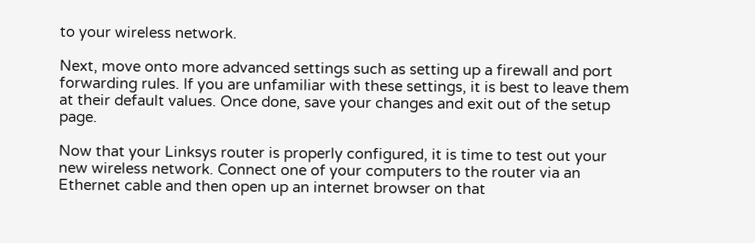to your wireless network.

Next, move onto more advanced settings such as setting up a firewall and port forwarding rules. If you are unfamiliar with these settings, it is best to leave them at their default values. Once done, save your changes and exit out of the setup page.

Now that your Linksys router is properly configured, it is time to test out your new wireless network. Connect one of your computers to the router via an Ethernet cable and then open up an internet browser on that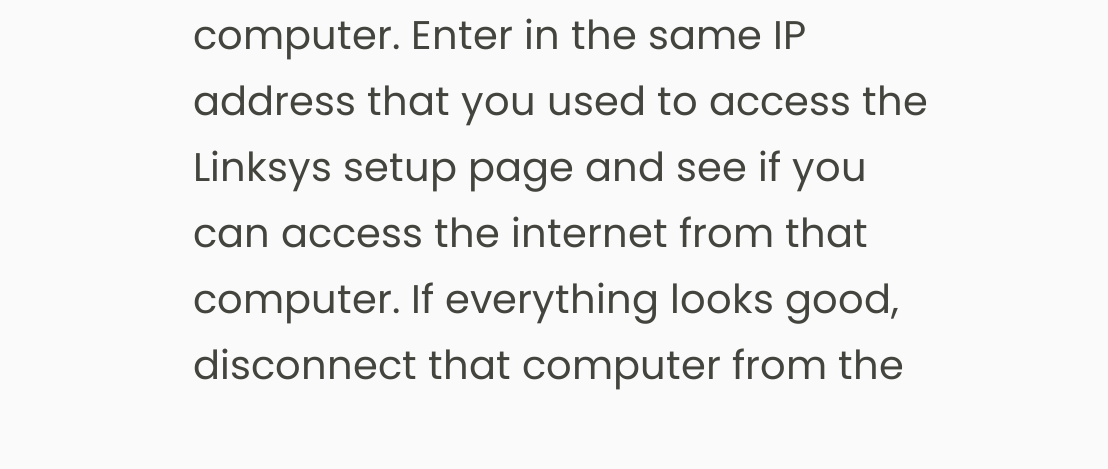computer. Enter in the same IP address that you used to access the Linksys setup page and see if you can access the internet from that computer. If everything looks good, disconnect that computer from the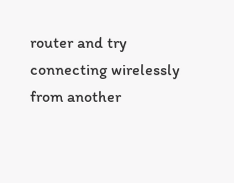router and try connecting wirelessly from another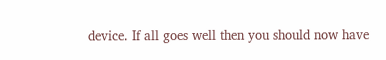device. If all goes well then you should now have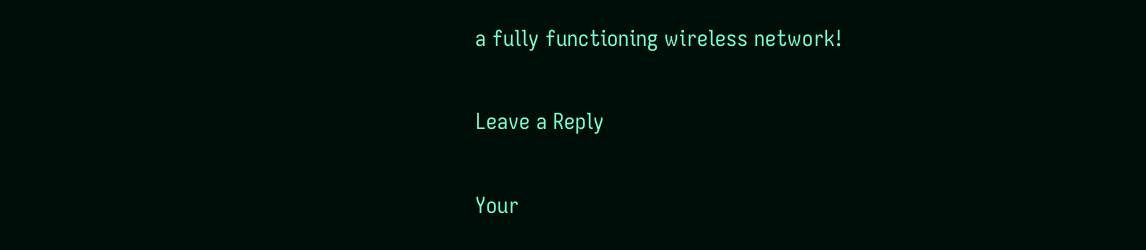a fully functioning wireless network!

Leave a Reply

Your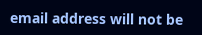email address will not be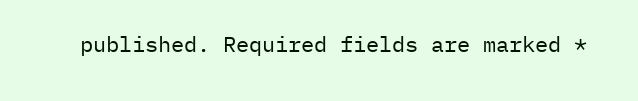published. Required fields are marked *